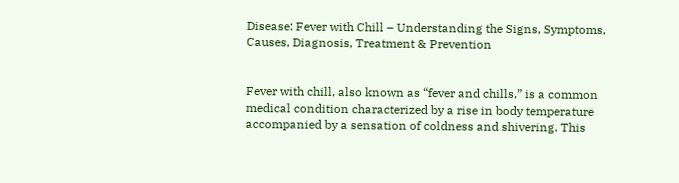Disease: Fever with Chill – Understanding the Signs, Symptoms, Causes, Diagnosis, Treatment & Prevention


Fever with chill, also known as “fever and chills,” is a common medical condition characterized by a rise in body temperature accompanied by a sensation of coldness and shivering. This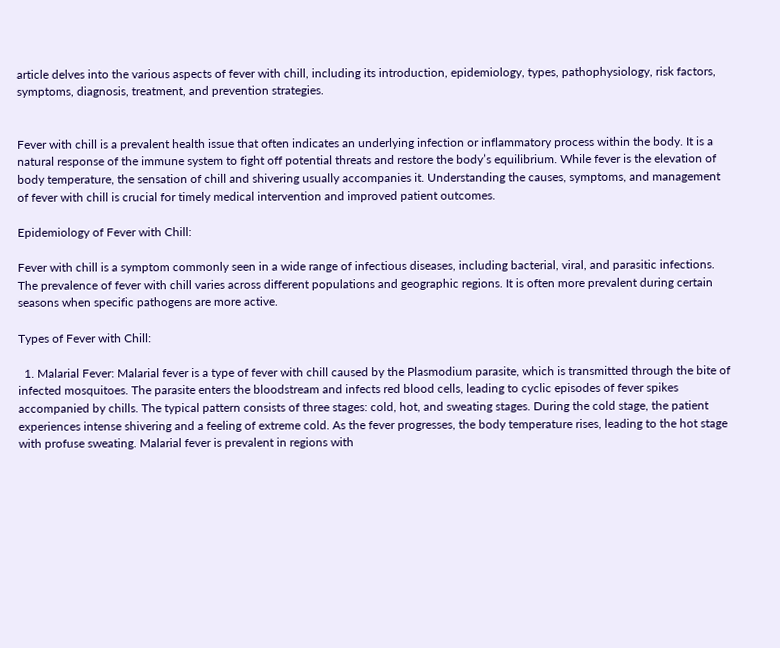article delves into the various aspects of fever with chill, including its introduction, epidemiology, types, pathophysiology, risk factors, symptoms, diagnosis, treatment, and prevention strategies.


Fever with chill is a prevalent health issue that often indicates an underlying infection or inflammatory process within the body. It is a natural response of the immune system to fight off potential threats and restore the body’s equilibrium. While fever is the elevation of body temperature, the sensation of chill and shivering usually accompanies it. Understanding the causes, symptoms, and management of fever with chill is crucial for timely medical intervention and improved patient outcomes.

Epidemiology of Fever with Chill:

Fever with chill is a symptom commonly seen in a wide range of infectious diseases, including bacterial, viral, and parasitic infections. The prevalence of fever with chill varies across different populations and geographic regions. It is often more prevalent during certain seasons when specific pathogens are more active.

Types of Fever with Chill:

  1. Malarial Fever: Malarial fever is a type of fever with chill caused by the Plasmodium parasite, which is transmitted through the bite of infected mosquitoes. The parasite enters the bloodstream and infects red blood cells, leading to cyclic episodes of fever spikes accompanied by chills. The typical pattern consists of three stages: cold, hot, and sweating stages. During the cold stage, the patient experiences intense shivering and a feeling of extreme cold. As the fever progresses, the body temperature rises, leading to the hot stage with profuse sweating. Malarial fever is prevalent in regions with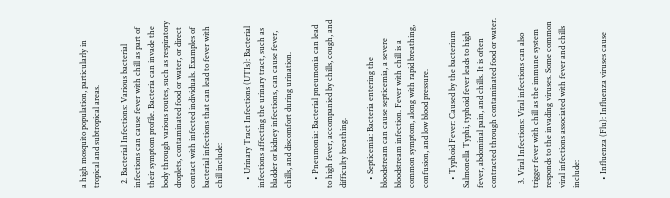a high mosquito population, particularly in tropical and subtropical areas.

  2. Bacterial Infections: Various bacterial infections can cause fever with chill as part of their symptom profile. Bacteria can invade the body through various routes, such as respiratory droplets, contaminated food or water, or direct contact with infected individuals. Examples of bacterial infections that can lead to fever with chill include:

    • Urinary Tract Infections (UTIs): Bacterial infections affecting the urinary tract, such as bladder or kidney infections, can cause fever, chills, and discomfort during urination.

    • Pneumonia: Bacterial pneumonia can lead to high fever, accompanied by chills, cough, and difficulty breathing.

    • Septicemia: Bacteria entering the bloodstream can cause septicemia, a severe bloodstream infection. Fever with chill is a common symptom, along with rapid breathing, confusion, and low blood pressure.

    • Typhoid Fever: Caused by the bacterium Salmonella Typhi, typhoid fever leads to high fever, abdominal pain, and chills. It is often contracted through contaminated food or water.

  3. Viral Infections: Viral infections can also trigger fever with chill as the immune system responds to the invading viruses. Some common viral infections associated with fever and chills include:

    • Influenza (Flu): Influenza viruses cause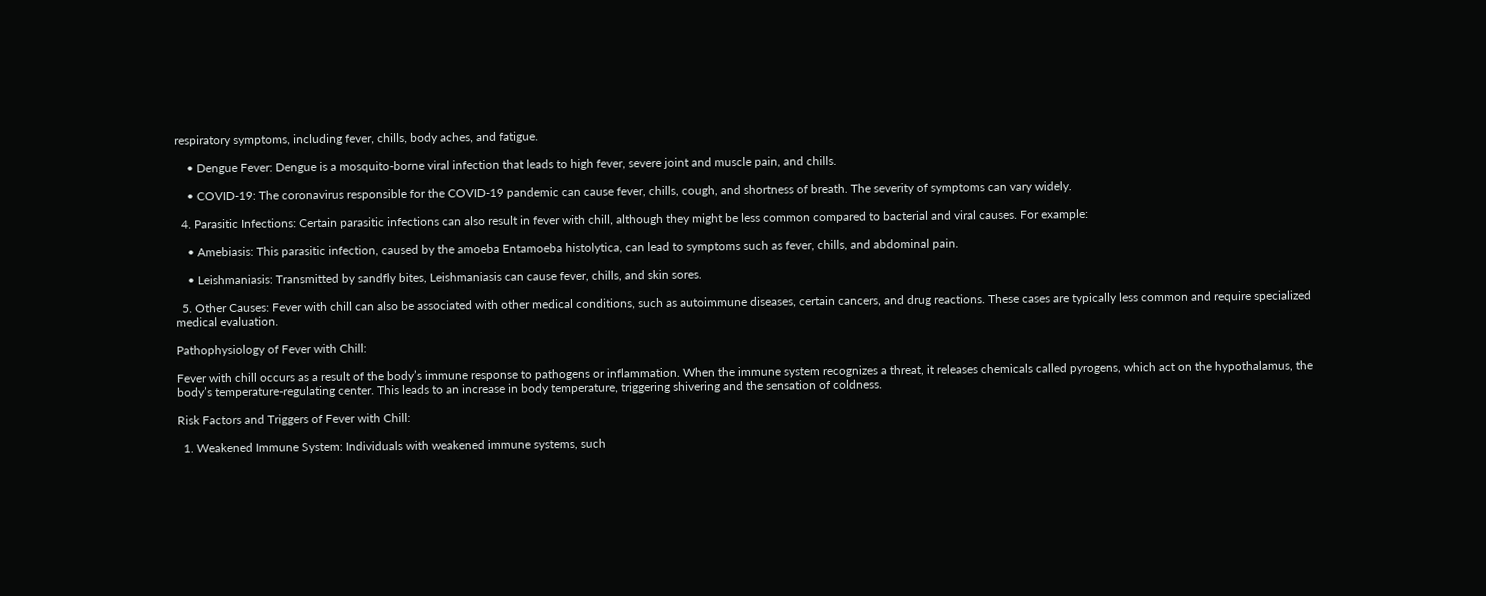respiratory symptoms, including fever, chills, body aches, and fatigue.

    • Dengue Fever: Dengue is a mosquito-borne viral infection that leads to high fever, severe joint and muscle pain, and chills.

    • COVID-19: The coronavirus responsible for the COVID-19 pandemic can cause fever, chills, cough, and shortness of breath. The severity of symptoms can vary widely.

  4. Parasitic Infections: Certain parasitic infections can also result in fever with chill, although they might be less common compared to bacterial and viral causes. For example:

    • Amebiasis: This parasitic infection, caused by the amoeba Entamoeba histolytica, can lead to symptoms such as fever, chills, and abdominal pain.

    • Leishmaniasis: Transmitted by sandfly bites, Leishmaniasis can cause fever, chills, and skin sores.

  5. Other Causes: Fever with chill can also be associated with other medical conditions, such as autoimmune diseases, certain cancers, and drug reactions. These cases are typically less common and require specialized medical evaluation.

Pathophysiology of Fever with Chill:

Fever with chill occurs as a result of the body’s immune response to pathogens or inflammation. When the immune system recognizes a threat, it releases chemicals called pyrogens, which act on the hypothalamus, the body’s temperature-regulating center. This leads to an increase in body temperature, triggering shivering and the sensation of coldness.

Risk Factors and Triggers of Fever with Chill:

  1. Weakened Immune System: Individuals with weakened immune systems, such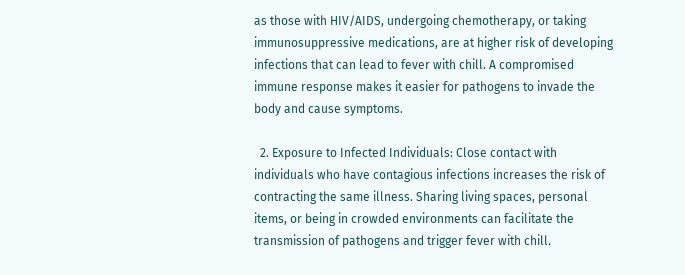as those with HIV/AIDS, undergoing chemotherapy, or taking immunosuppressive medications, are at higher risk of developing infections that can lead to fever with chill. A compromised immune response makes it easier for pathogens to invade the body and cause symptoms.

  2. Exposure to Infected Individuals: Close contact with individuals who have contagious infections increases the risk of contracting the same illness. Sharing living spaces, personal items, or being in crowded environments can facilitate the transmission of pathogens and trigger fever with chill.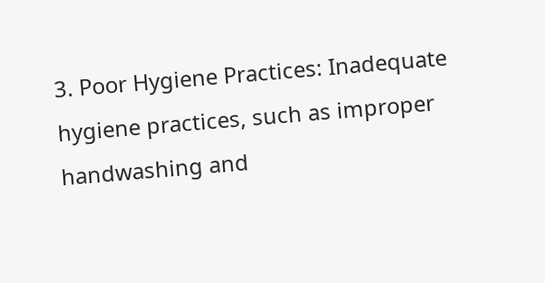3. Poor Hygiene Practices: Inadequate hygiene practices, such as improper handwashing and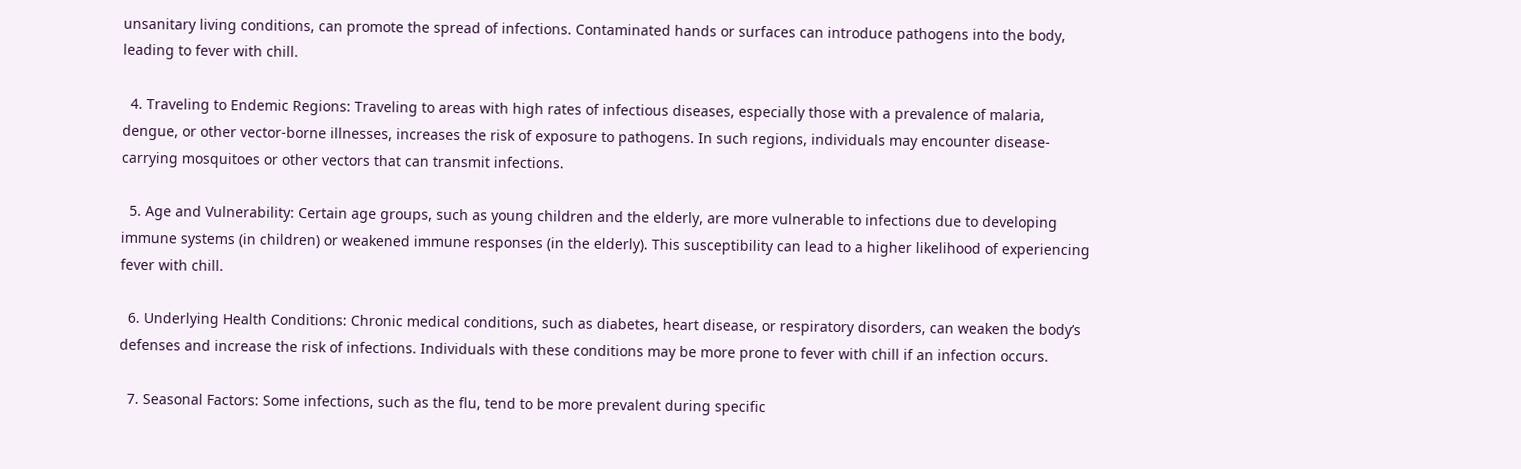unsanitary living conditions, can promote the spread of infections. Contaminated hands or surfaces can introduce pathogens into the body, leading to fever with chill.

  4. Traveling to Endemic Regions: Traveling to areas with high rates of infectious diseases, especially those with a prevalence of malaria, dengue, or other vector-borne illnesses, increases the risk of exposure to pathogens. In such regions, individuals may encounter disease-carrying mosquitoes or other vectors that can transmit infections.

  5. Age and Vulnerability: Certain age groups, such as young children and the elderly, are more vulnerable to infections due to developing immune systems (in children) or weakened immune responses (in the elderly). This susceptibility can lead to a higher likelihood of experiencing fever with chill.

  6. Underlying Health Conditions: Chronic medical conditions, such as diabetes, heart disease, or respiratory disorders, can weaken the body’s defenses and increase the risk of infections. Individuals with these conditions may be more prone to fever with chill if an infection occurs.

  7. Seasonal Factors: Some infections, such as the flu, tend to be more prevalent during specific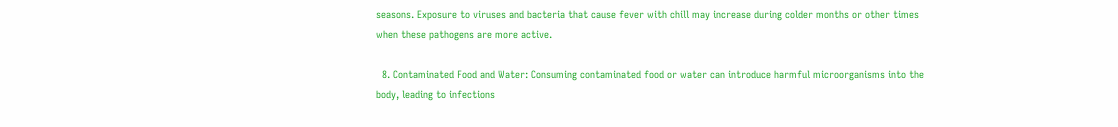seasons. Exposure to viruses and bacteria that cause fever with chill may increase during colder months or other times when these pathogens are more active.

  8. Contaminated Food and Water: Consuming contaminated food or water can introduce harmful microorganisms into the body, leading to infections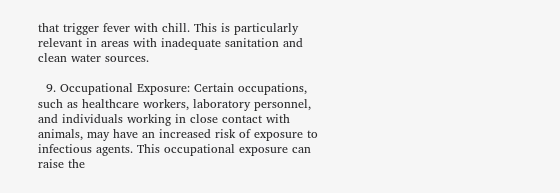that trigger fever with chill. This is particularly relevant in areas with inadequate sanitation and clean water sources.

  9. Occupational Exposure: Certain occupations, such as healthcare workers, laboratory personnel, and individuals working in close contact with animals, may have an increased risk of exposure to infectious agents. This occupational exposure can raise the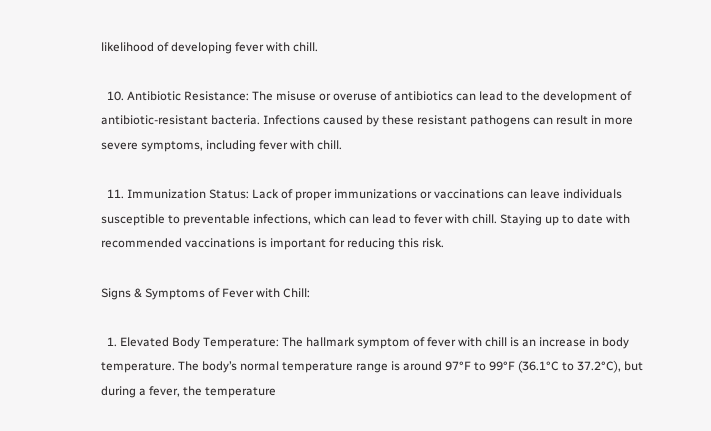likelihood of developing fever with chill.

  10. Antibiotic Resistance: The misuse or overuse of antibiotics can lead to the development of antibiotic-resistant bacteria. Infections caused by these resistant pathogens can result in more severe symptoms, including fever with chill.

  11. Immunization Status: Lack of proper immunizations or vaccinations can leave individuals susceptible to preventable infections, which can lead to fever with chill. Staying up to date with recommended vaccinations is important for reducing this risk.

Signs & Symptoms of Fever with Chill:

  1. Elevated Body Temperature: The hallmark symptom of fever with chill is an increase in body temperature. The body’s normal temperature range is around 97°F to 99°F (36.1°C to 37.2°C), but during a fever, the temperature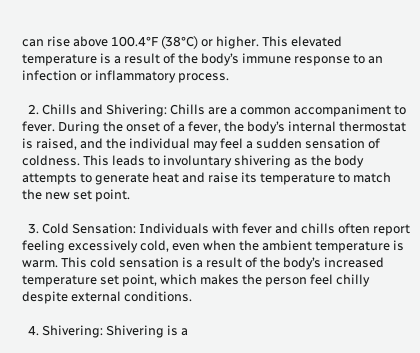can rise above 100.4°F (38°C) or higher. This elevated temperature is a result of the body’s immune response to an infection or inflammatory process.

  2. Chills and Shivering: Chills are a common accompaniment to fever. During the onset of a fever, the body’s internal thermostat is raised, and the individual may feel a sudden sensation of coldness. This leads to involuntary shivering as the body attempts to generate heat and raise its temperature to match the new set point.

  3. Cold Sensation: Individuals with fever and chills often report feeling excessively cold, even when the ambient temperature is warm. This cold sensation is a result of the body’s increased temperature set point, which makes the person feel chilly despite external conditions.

  4. Shivering: Shivering is a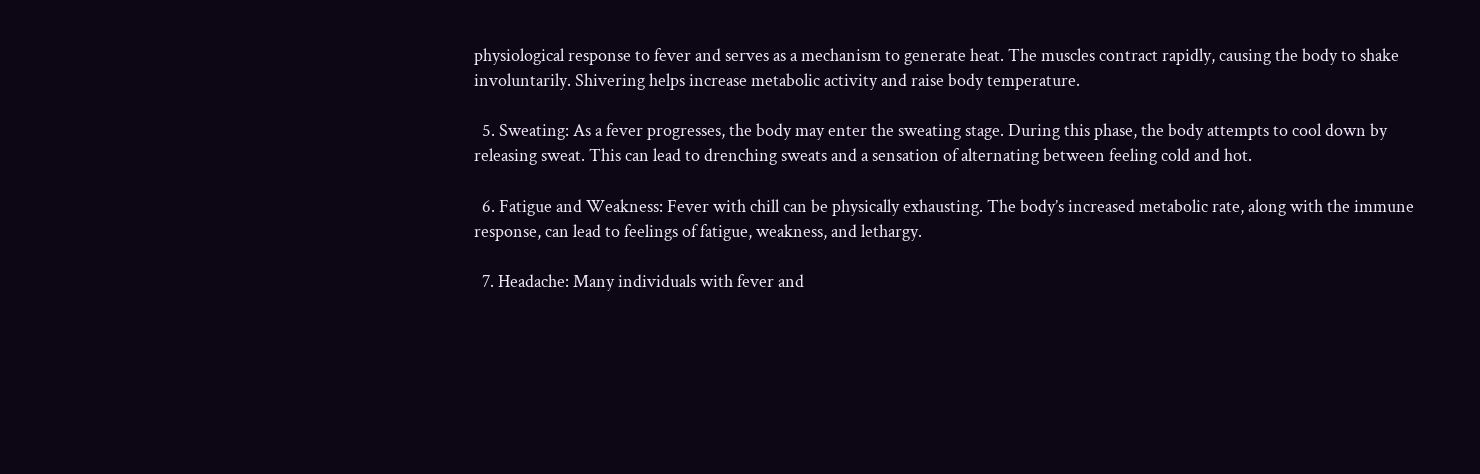physiological response to fever and serves as a mechanism to generate heat. The muscles contract rapidly, causing the body to shake involuntarily. Shivering helps increase metabolic activity and raise body temperature.

  5. Sweating: As a fever progresses, the body may enter the sweating stage. During this phase, the body attempts to cool down by releasing sweat. This can lead to drenching sweats and a sensation of alternating between feeling cold and hot.

  6. Fatigue and Weakness: Fever with chill can be physically exhausting. The body’s increased metabolic rate, along with the immune response, can lead to feelings of fatigue, weakness, and lethargy.

  7. Headache: Many individuals with fever and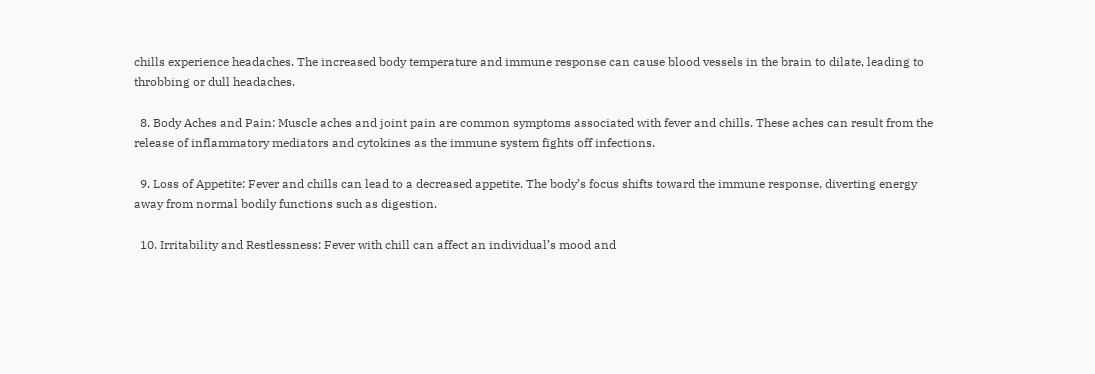chills experience headaches. The increased body temperature and immune response can cause blood vessels in the brain to dilate, leading to throbbing or dull headaches.

  8. Body Aches and Pain: Muscle aches and joint pain are common symptoms associated with fever and chills. These aches can result from the release of inflammatory mediators and cytokines as the immune system fights off infections.

  9. Loss of Appetite: Fever and chills can lead to a decreased appetite. The body’s focus shifts toward the immune response, diverting energy away from normal bodily functions such as digestion.

  10. Irritability and Restlessness: Fever with chill can affect an individual’s mood and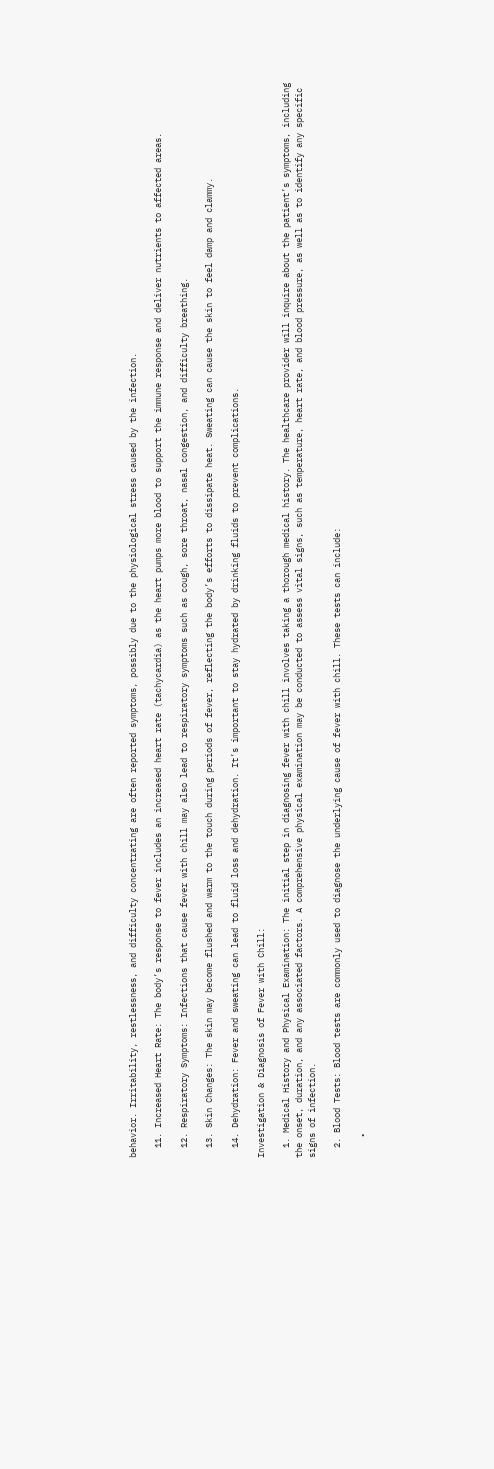behavior. Irritability, restlessness, and difficulty concentrating are often reported symptoms, possibly due to the physiological stress caused by the infection.

  11. Increased Heart Rate: The body’s response to fever includes an increased heart rate (tachycardia) as the heart pumps more blood to support the immune response and deliver nutrients to affected areas.

  12. Respiratory Symptoms: Infections that cause fever with chill may also lead to respiratory symptoms such as cough, sore throat, nasal congestion, and difficulty breathing.

  13. Skin Changes: The skin may become flushed and warm to the touch during periods of fever, reflecting the body’s efforts to dissipate heat. Sweating can cause the skin to feel damp and clammy.

  14. Dehydration: Fever and sweating can lead to fluid loss and dehydration. It’s important to stay hydrated by drinking fluids to prevent complications.

Investigation & Diagnosis of Fever with Chill:

  1. Medical History and Physical Examination: The initial step in diagnosing fever with chill involves taking a thorough medical history. The healthcare provider will inquire about the patient’s symptoms, including the onset, duration, and any associated factors. A comprehensive physical examination may be conducted to assess vital signs, such as temperature, heart rate, and blood pressure, as well as to identify any specific signs of infection.

  2. Blood Tests: Blood tests are commonly used to diagnose the underlying cause of fever with chill. These tests can include:

    •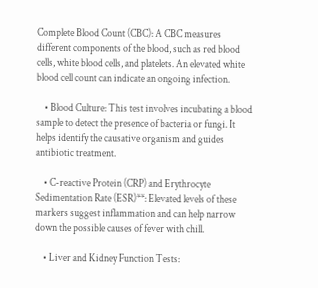Complete Blood Count (CBC): A CBC measures different components of the blood, such as red blood cells, white blood cells, and platelets. An elevated white blood cell count can indicate an ongoing infection.

    • Blood Culture: This test involves incubating a blood sample to detect the presence of bacteria or fungi. It helps identify the causative organism and guides antibiotic treatment.

    • C-reactive Protein (CRP) and Erythrocyte Sedimentation Rate (ESR)**: Elevated levels of these markers suggest inflammation and can help narrow down the possible causes of fever with chill.

    • Liver and Kidney Function Tests: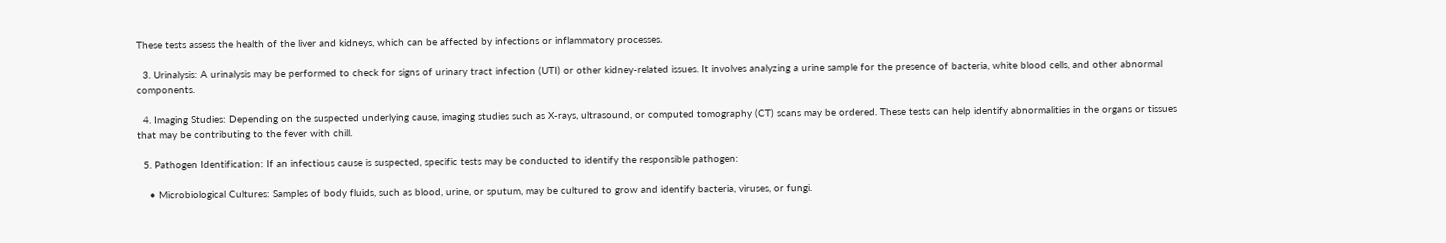These tests assess the health of the liver and kidneys, which can be affected by infections or inflammatory processes.

  3. Urinalysis: A urinalysis may be performed to check for signs of urinary tract infection (UTI) or other kidney-related issues. It involves analyzing a urine sample for the presence of bacteria, white blood cells, and other abnormal components.

  4. Imaging Studies: Depending on the suspected underlying cause, imaging studies such as X-rays, ultrasound, or computed tomography (CT) scans may be ordered. These tests can help identify abnormalities in the organs or tissues that may be contributing to the fever with chill.

  5. Pathogen Identification: If an infectious cause is suspected, specific tests may be conducted to identify the responsible pathogen:

    • Microbiological Cultures: Samples of body fluids, such as blood, urine, or sputum, may be cultured to grow and identify bacteria, viruses, or fungi.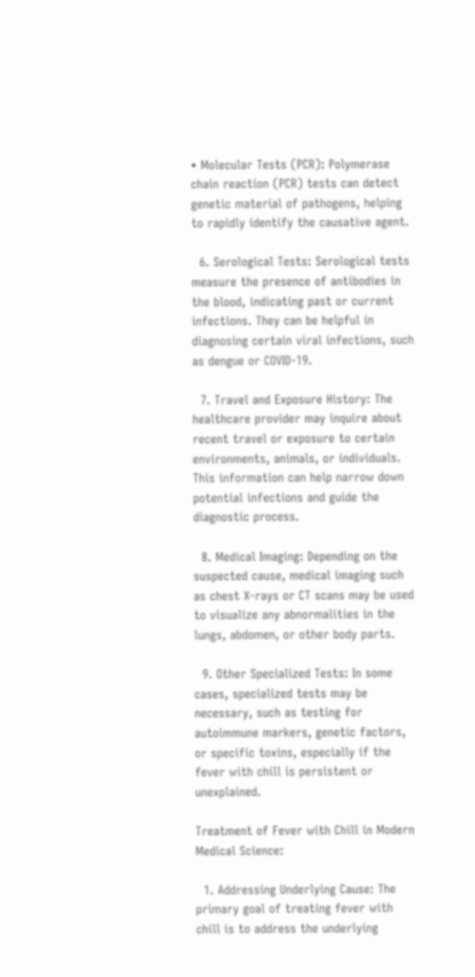• Molecular Tests (PCR): Polymerase chain reaction (PCR) tests can detect genetic material of pathogens, helping to rapidly identify the causative agent.

  6. Serological Tests: Serological tests measure the presence of antibodies in the blood, indicating past or current infections. They can be helpful in diagnosing certain viral infections, such as dengue or COVID-19.

  7. Travel and Exposure History: The healthcare provider may inquire about recent travel or exposure to certain environments, animals, or individuals. This information can help narrow down potential infections and guide the diagnostic process.

  8. Medical Imaging: Depending on the suspected cause, medical imaging such as chest X-rays or CT scans may be used to visualize any abnormalities in the lungs, abdomen, or other body parts.

  9. Other Specialized Tests: In some cases, specialized tests may be necessary, such as testing for autoimmune markers, genetic factors, or specific toxins, especially if the fever with chill is persistent or unexplained.

Treatment of Fever with Chill in Modern Medical Science:

  1. Addressing Underlying Cause: The primary goal of treating fever with chill is to address the underlying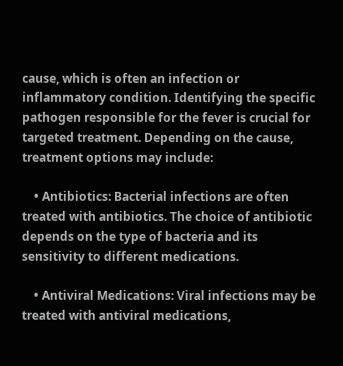cause, which is often an infection or inflammatory condition. Identifying the specific pathogen responsible for the fever is crucial for targeted treatment. Depending on the cause, treatment options may include:

    • Antibiotics: Bacterial infections are often treated with antibiotics. The choice of antibiotic depends on the type of bacteria and its sensitivity to different medications.

    • Antiviral Medications: Viral infections may be treated with antiviral medications,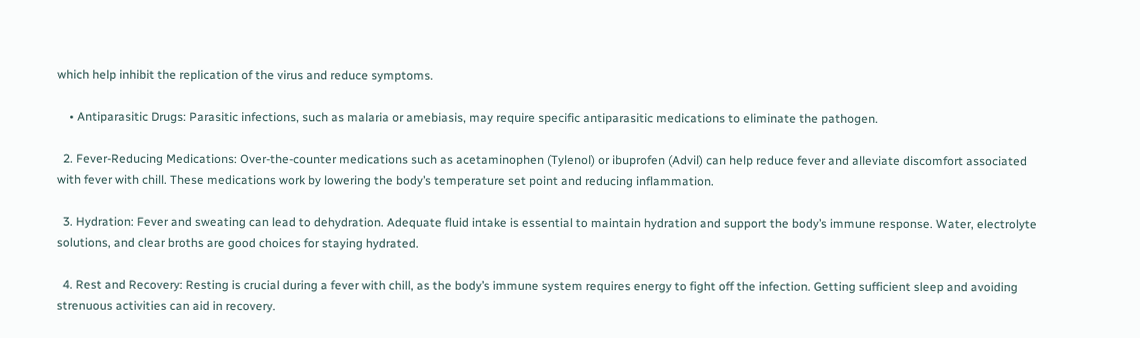which help inhibit the replication of the virus and reduce symptoms.

    • Antiparasitic Drugs: Parasitic infections, such as malaria or amebiasis, may require specific antiparasitic medications to eliminate the pathogen.

  2. Fever-Reducing Medications: Over-the-counter medications such as acetaminophen (Tylenol) or ibuprofen (Advil) can help reduce fever and alleviate discomfort associated with fever with chill. These medications work by lowering the body’s temperature set point and reducing inflammation.

  3. Hydration: Fever and sweating can lead to dehydration. Adequate fluid intake is essential to maintain hydration and support the body’s immune response. Water, electrolyte solutions, and clear broths are good choices for staying hydrated.

  4. Rest and Recovery: Resting is crucial during a fever with chill, as the body’s immune system requires energy to fight off the infection. Getting sufficient sleep and avoiding strenuous activities can aid in recovery.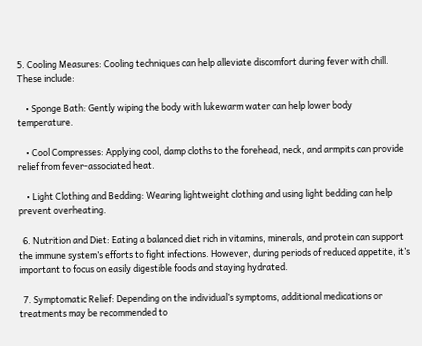5. Cooling Measures: Cooling techniques can help alleviate discomfort during fever with chill. These include:

    • Sponge Bath: Gently wiping the body with lukewarm water can help lower body temperature.

    • Cool Compresses: Applying cool, damp cloths to the forehead, neck, and armpits can provide relief from fever-associated heat.

    • Light Clothing and Bedding: Wearing lightweight clothing and using light bedding can help prevent overheating.

  6. Nutrition and Diet: Eating a balanced diet rich in vitamins, minerals, and protein can support the immune system’s efforts to fight infections. However, during periods of reduced appetite, it’s important to focus on easily digestible foods and staying hydrated.

  7. Symptomatic Relief: Depending on the individual’s symptoms, additional medications or treatments may be recommended to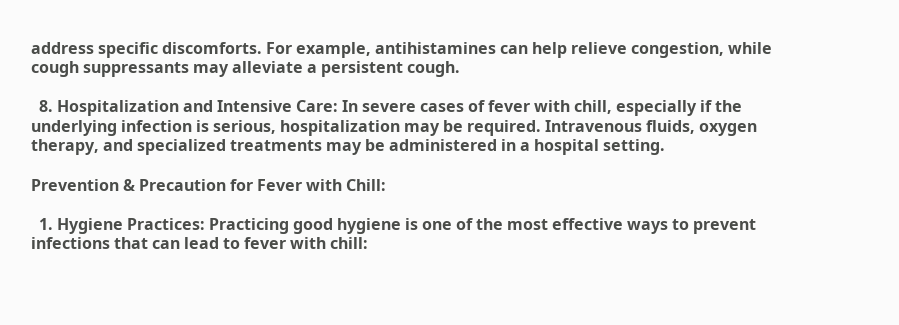address specific discomforts. For example, antihistamines can help relieve congestion, while cough suppressants may alleviate a persistent cough.

  8. Hospitalization and Intensive Care: In severe cases of fever with chill, especially if the underlying infection is serious, hospitalization may be required. Intravenous fluids, oxygen therapy, and specialized treatments may be administered in a hospital setting.

Prevention & Precaution for Fever with Chill:

  1. Hygiene Practices: Practicing good hygiene is one of the most effective ways to prevent infections that can lead to fever with chill: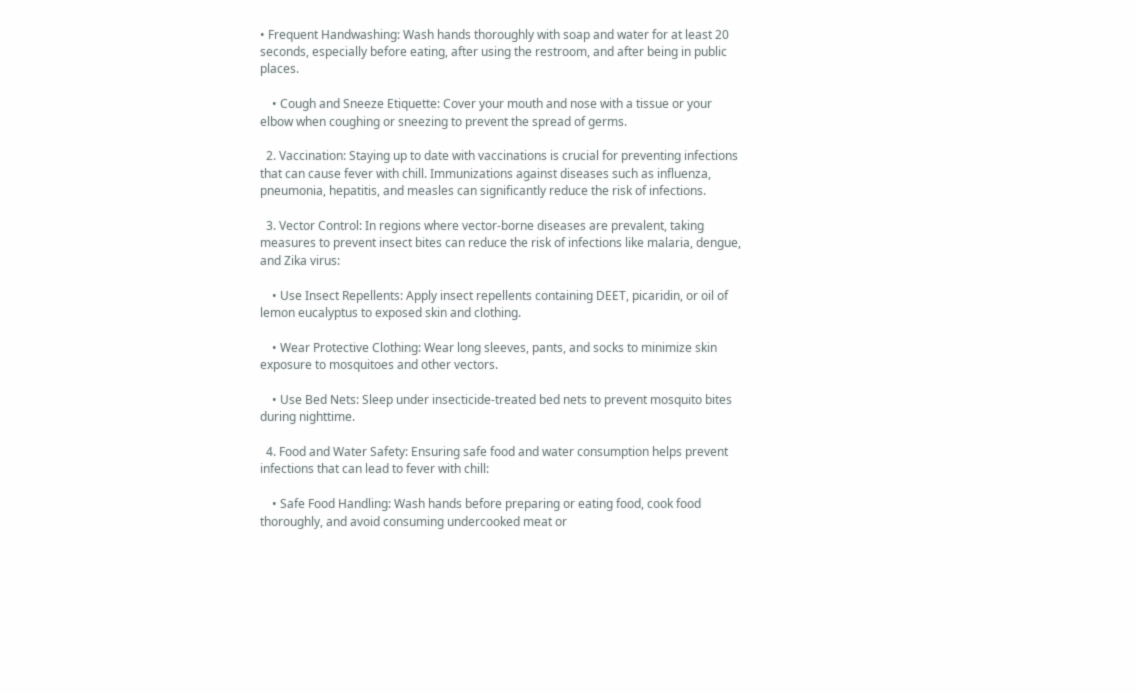• Frequent Handwashing: Wash hands thoroughly with soap and water for at least 20 seconds, especially before eating, after using the restroom, and after being in public places.

    • Cough and Sneeze Etiquette: Cover your mouth and nose with a tissue or your elbow when coughing or sneezing to prevent the spread of germs.

  2. Vaccination: Staying up to date with vaccinations is crucial for preventing infections that can cause fever with chill. Immunizations against diseases such as influenza, pneumonia, hepatitis, and measles can significantly reduce the risk of infections.

  3. Vector Control: In regions where vector-borne diseases are prevalent, taking measures to prevent insect bites can reduce the risk of infections like malaria, dengue, and Zika virus:

    • Use Insect Repellents: Apply insect repellents containing DEET, picaridin, or oil of lemon eucalyptus to exposed skin and clothing.

    • Wear Protective Clothing: Wear long sleeves, pants, and socks to minimize skin exposure to mosquitoes and other vectors.

    • Use Bed Nets: Sleep under insecticide-treated bed nets to prevent mosquito bites during nighttime.

  4. Food and Water Safety: Ensuring safe food and water consumption helps prevent infections that can lead to fever with chill:

    • Safe Food Handling: Wash hands before preparing or eating food, cook food thoroughly, and avoid consuming undercooked meat or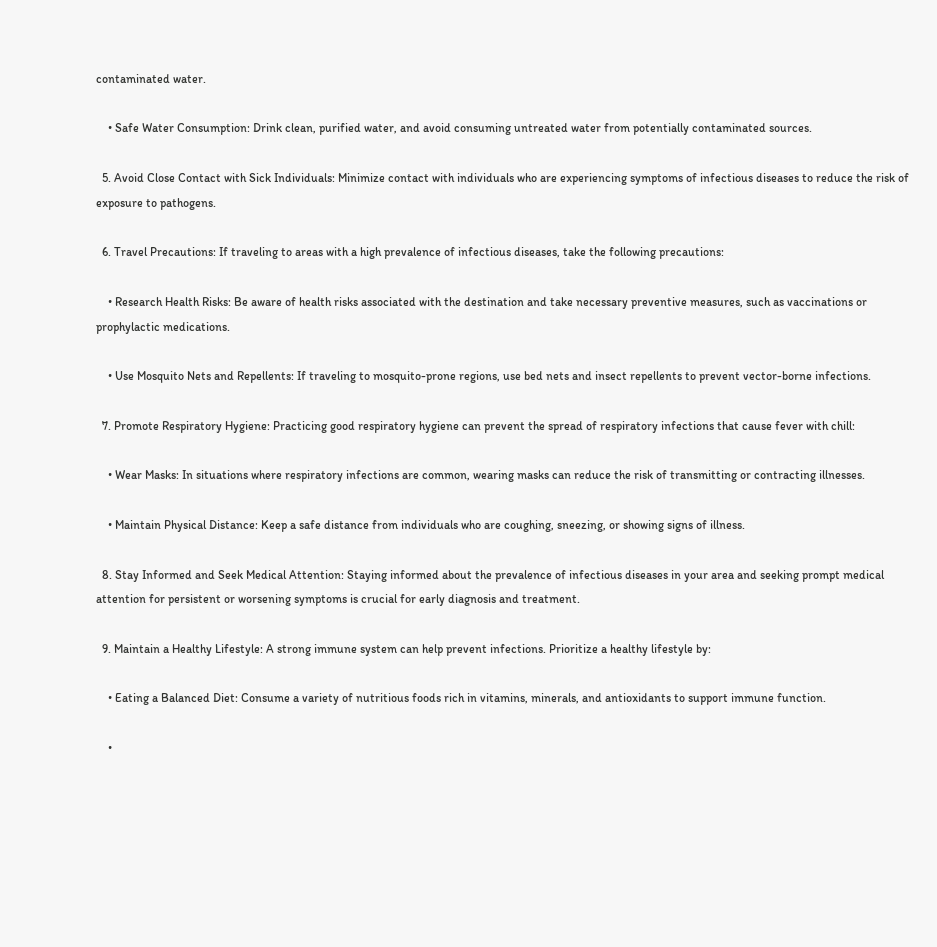contaminated water.

    • Safe Water Consumption: Drink clean, purified water, and avoid consuming untreated water from potentially contaminated sources.

  5. Avoid Close Contact with Sick Individuals: Minimize contact with individuals who are experiencing symptoms of infectious diseases to reduce the risk of exposure to pathogens.

  6. Travel Precautions: If traveling to areas with a high prevalence of infectious diseases, take the following precautions:

    • Research Health Risks: Be aware of health risks associated with the destination and take necessary preventive measures, such as vaccinations or prophylactic medications.

    • Use Mosquito Nets and Repellents: If traveling to mosquito-prone regions, use bed nets and insect repellents to prevent vector-borne infections.

  7. Promote Respiratory Hygiene: Practicing good respiratory hygiene can prevent the spread of respiratory infections that cause fever with chill:

    • Wear Masks: In situations where respiratory infections are common, wearing masks can reduce the risk of transmitting or contracting illnesses.

    • Maintain Physical Distance: Keep a safe distance from individuals who are coughing, sneezing, or showing signs of illness.

  8. Stay Informed and Seek Medical Attention: Staying informed about the prevalence of infectious diseases in your area and seeking prompt medical attention for persistent or worsening symptoms is crucial for early diagnosis and treatment.

  9. Maintain a Healthy Lifestyle: A strong immune system can help prevent infections. Prioritize a healthy lifestyle by:

    • Eating a Balanced Diet: Consume a variety of nutritious foods rich in vitamins, minerals, and antioxidants to support immune function.

    •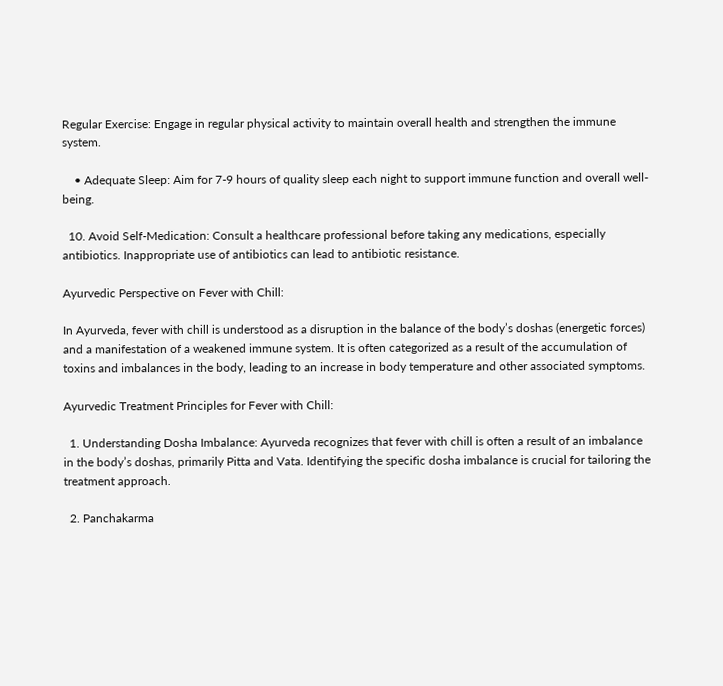Regular Exercise: Engage in regular physical activity to maintain overall health and strengthen the immune system.

    • Adequate Sleep: Aim for 7-9 hours of quality sleep each night to support immune function and overall well-being.

  10. Avoid Self-Medication: Consult a healthcare professional before taking any medications, especially antibiotics. Inappropriate use of antibiotics can lead to antibiotic resistance.

Ayurvedic Perspective on Fever with Chill:

In Ayurveda, fever with chill is understood as a disruption in the balance of the body’s doshas (energetic forces) and a manifestation of a weakened immune system. It is often categorized as a result of the accumulation of toxins and imbalances in the body, leading to an increase in body temperature and other associated symptoms.

Ayurvedic Treatment Principles for Fever with Chill:

  1. Understanding Dosha Imbalance: Ayurveda recognizes that fever with chill is often a result of an imbalance in the body’s doshas, primarily Pitta and Vata. Identifying the specific dosha imbalance is crucial for tailoring the treatment approach.

  2. Panchakarma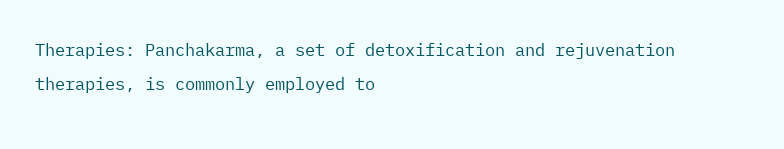Therapies: Panchakarma, a set of detoxification and rejuvenation therapies, is commonly employed to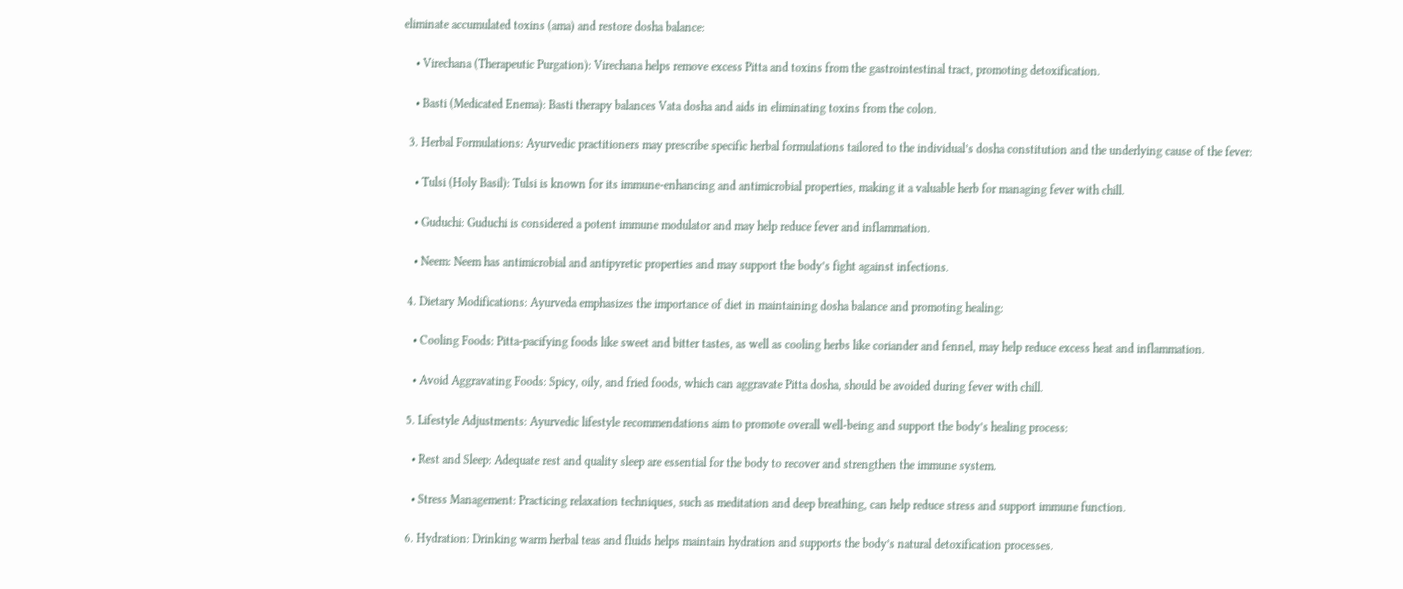eliminate accumulated toxins (ama) and restore dosha balance:

    • Virechana (Therapeutic Purgation): Virechana helps remove excess Pitta and toxins from the gastrointestinal tract, promoting detoxification.

    • Basti (Medicated Enema): Basti therapy balances Vata dosha and aids in eliminating toxins from the colon.

  3. Herbal Formulations: Ayurvedic practitioners may prescribe specific herbal formulations tailored to the individual’s dosha constitution and the underlying cause of the fever:

    • Tulsi (Holy Basil): Tulsi is known for its immune-enhancing and antimicrobial properties, making it a valuable herb for managing fever with chill.

    • Guduchi: Guduchi is considered a potent immune modulator and may help reduce fever and inflammation.

    • Neem: Neem has antimicrobial and antipyretic properties and may support the body’s fight against infections.

  4. Dietary Modifications: Ayurveda emphasizes the importance of diet in maintaining dosha balance and promoting healing:

    • Cooling Foods: Pitta-pacifying foods like sweet and bitter tastes, as well as cooling herbs like coriander and fennel, may help reduce excess heat and inflammation.

    • Avoid Aggravating Foods: Spicy, oily, and fried foods, which can aggravate Pitta dosha, should be avoided during fever with chill.

  5. Lifestyle Adjustments: Ayurvedic lifestyle recommendations aim to promote overall well-being and support the body’s healing process:

    • Rest and Sleep: Adequate rest and quality sleep are essential for the body to recover and strengthen the immune system.

    • Stress Management: Practicing relaxation techniques, such as meditation and deep breathing, can help reduce stress and support immune function.

  6. Hydration: Drinking warm herbal teas and fluids helps maintain hydration and supports the body’s natural detoxification processes.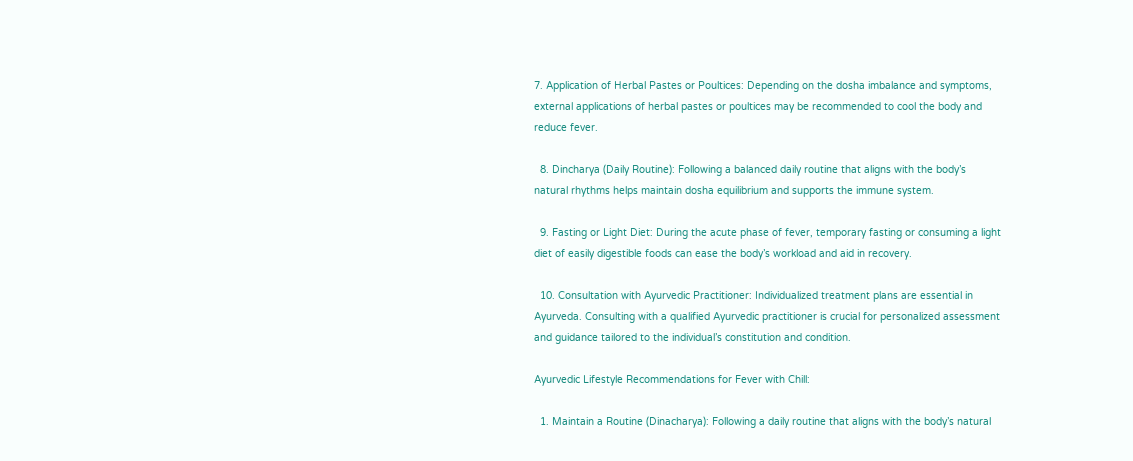7. Application of Herbal Pastes or Poultices: Depending on the dosha imbalance and symptoms, external applications of herbal pastes or poultices may be recommended to cool the body and reduce fever.

  8. Dincharya (Daily Routine): Following a balanced daily routine that aligns with the body’s natural rhythms helps maintain dosha equilibrium and supports the immune system.

  9. Fasting or Light Diet: During the acute phase of fever, temporary fasting or consuming a light diet of easily digestible foods can ease the body’s workload and aid in recovery.

  10. Consultation with Ayurvedic Practitioner: Individualized treatment plans are essential in Ayurveda. Consulting with a qualified Ayurvedic practitioner is crucial for personalized assessment and guidance tailored to the individual’s constitution and condition.

Ayurvedic Lifestyle Recommendations for Fever with Chill:

  1. Maintain a Routine (Dinacharya): Following a daily routine that aligns with the body’s natural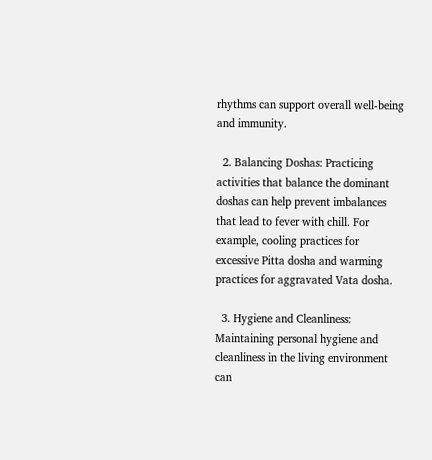rhythms can support overall well-being and immunity.

  2. Balancing Doshas: Practicing activities that balance the dominant doshas can help prevent imbalances that lead to fever with chill. For example, cooling practices for excessive Pitta dosha and warming practices for aggravated Vata dosha.

  3. Hygiene and Cleanliness: Maintaining personal hygiene and cleanliness in the living environment can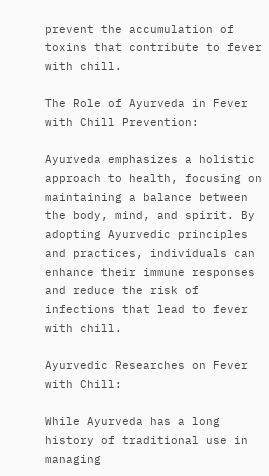prevent the accumulation of toxins that contribute to fever with chill.

The Role of Ayurveda in Fever with Chill Prevention:

Ayurveda emphasizes a holistic approach to health, focusing on maintaining a balance between the body, mind, and spirit. By adopting Ayurvedic principles and practices, individuals can enhance their immune responses and reduce the risk of infections that lead to fever with chill.

Ayurvedic Researches on Fever with Chill:

While Ayurveda has a long history of traditional use in managing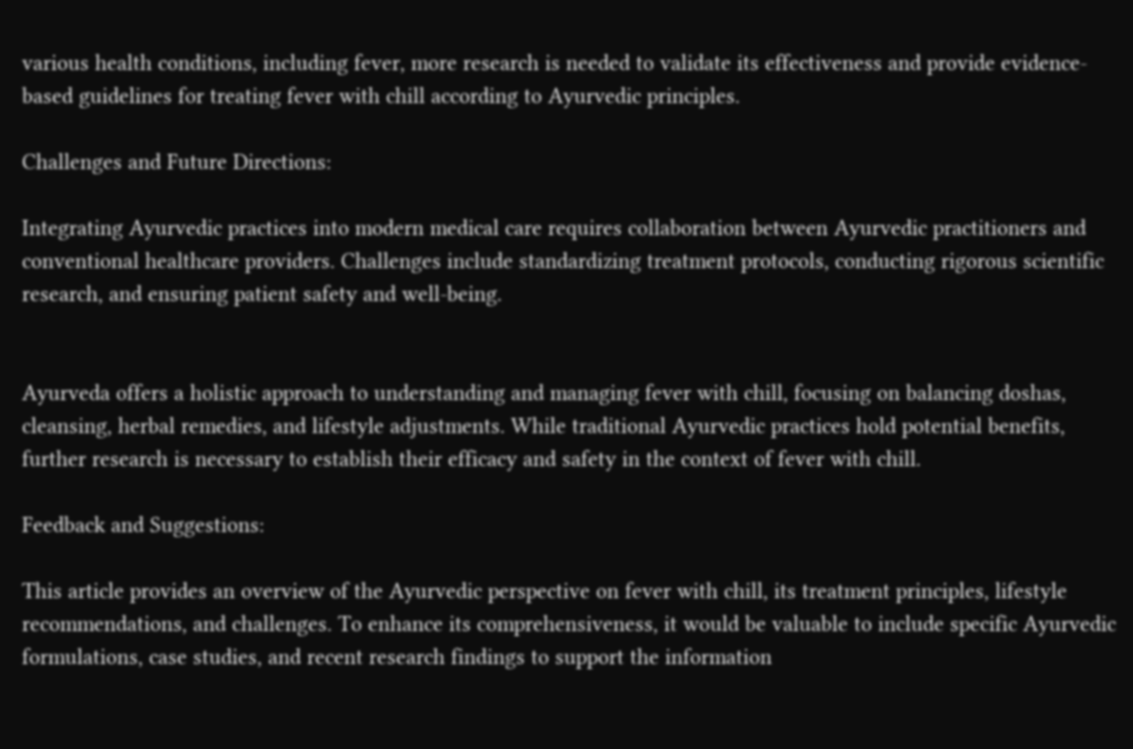various health conditions, including fever, more research is needed to validate its effectiveness and provide evidence-based guidelines for treating fever with chill according to Ayurvedic principles.

Challenges and Future Directions:

Integrating Ayurvedic practices into modern medical care requires collaboration between Ayurvedic practitioners and conventional healthcare providers. Challenges include standardizing treatment protocols, conducting rigorous scientific research, and ensuring patient safety and well-being.


Ayurveda offers a holistic approach to understanding and managing fever with chill, focusing on balancing doshas, cleansing, herbal remedies, and lifestyle adjustments. While traditional Ayurvedic practices hold potential benefits, further research is necessary to establish their efficacy and safety in the context of fever with chill.

Feedback and Suggestions:

This article provides an overview of the Ayurvedic perspective on fever with chill, its treatment principles, lifestyle recommendations, and challenges. To enhance its comprehensiveness, it would be valuable to include specific Ayurvedic formulations, case studies, and recent research findings to support the information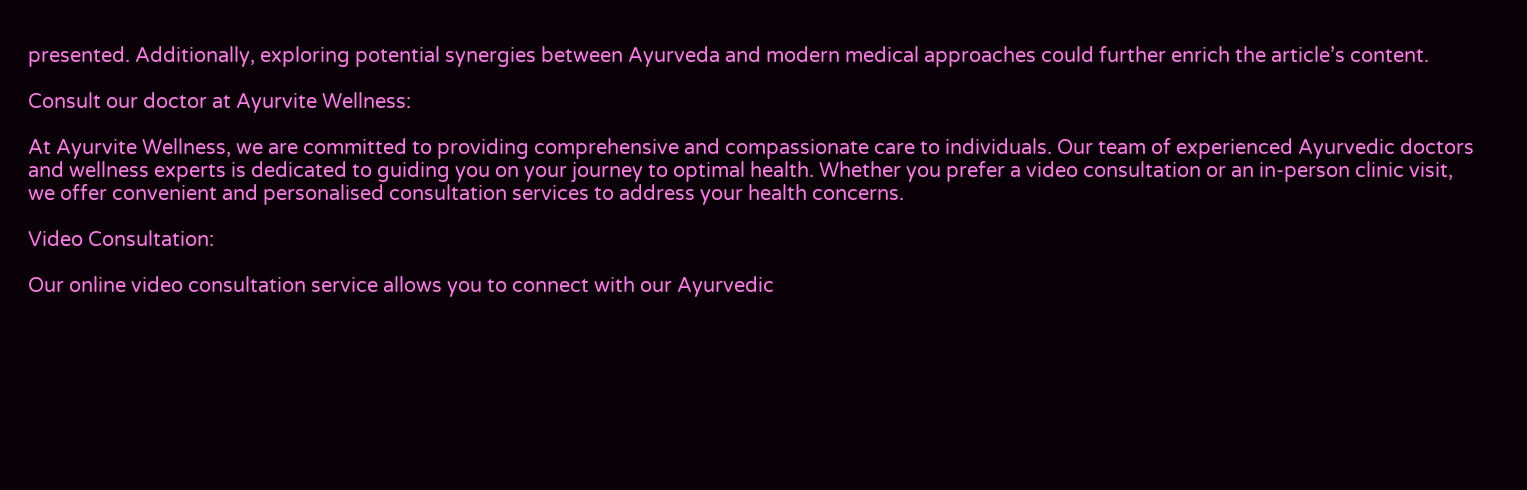presented. Additionally, exploring potential synergies between Ayurveda and modern medical approaches could further enrich the article’s content.

Consult our doctor at Ayurvite Wellness:

At Ayurvite Wellness, we are committed to providing comprehensive and compassionate care to individuals. Our team of experienced Ayurvedic doctors and wellness experts is dedicated to guiding you on your journey to optimal health. Whether you prefer a video consultation or an in-person clinic visit, we offer convenient and personalised consultation services to address your health concerns.

Video Consultation:

Our online video consultation service allows you to connect with our Ayurvedic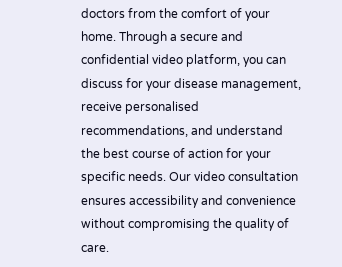doctors from the comfort of your home. Through a secure and confidential video platform, you can discuss for your disease management, receive personalised recommendations, and understand the best course of action for your specific needs. Our video consultation ensures accessibility and convenience without compromising the quality of care.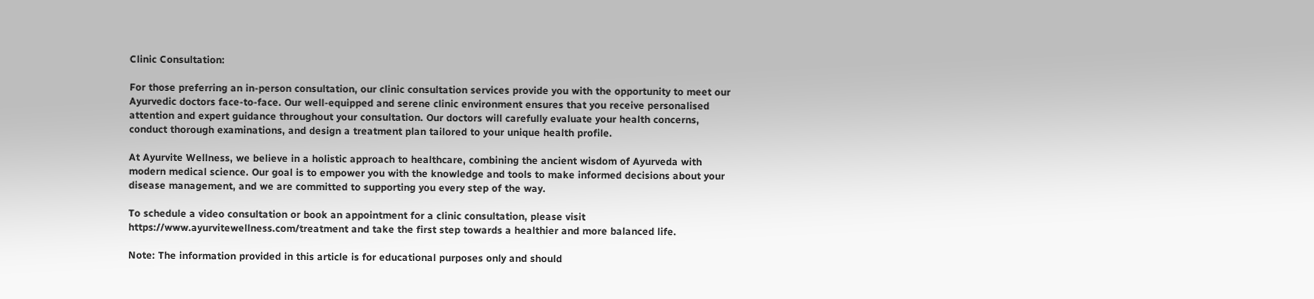Clinic Consultation:

For those preferring an in-person consultation, our clinic consultation services provide you with the opportunity to meet our Ayurvedic doctors face-to-face. Our well-equipped and serene clinic environment ensures that you receive personalised attention and expert guidance throughout your consultation. Our doctors will carefully evaluate your health concerns, conduct thorough examinations, and design a treatment plan tailored to your unique health profile.

At Ayurvite Wellness, we believe in a holistic approach to healthcare, combining the ancient wisdom of Ayurveda with modern medical science. Our goal is to empower you with the knowledge and tools to make informed decisions about your disease management, and we are committed to supporting you every step of the way.

To schedule a video consultation or book an appointment for a clinic consultation, please visit https://www.ayurvitewellness.com/treatment and take the first step towards a healthier and more balanced life.

Note: The information provided in this article is for educational purposes only and should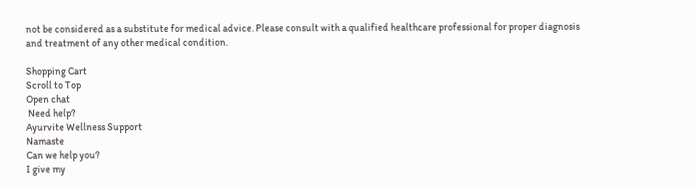not be considered as a substitute for medical advice. Please consult with a qualified healthcare professional for proper diagnosis and treatment of any other medical condition.

Shopping Cart
Scroll to Top
Open chat
 Need help?
Ayurvite Wellness Support
Namaste
Can we help you?
I give my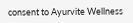consent to Ayurvite Wellness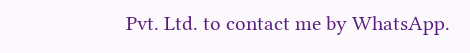Pvt. Ltd. to contact me by WhatsApp.